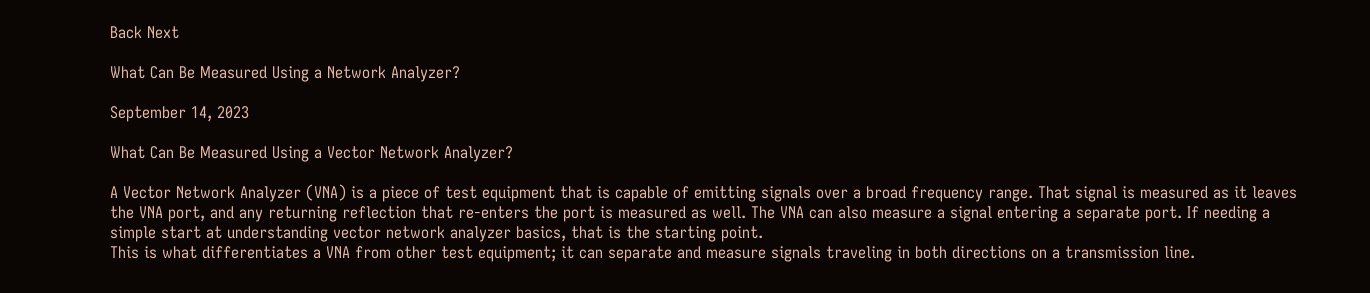Back Next

What Can Be Measured Using a Network Analyzer?

September 14, 2023

What Can Be Measured Using a Vector Network Analyzer?

A Vector Network Analyzer (VNA) is a piece of test equipment that is capable of emitting signals over a broad frequency range. That signal is measured as it leaves the VNA port, and any returning reflection that re-enters the port is measured as well. The VNA can also measure a signal entering a separate port. If needing a simple start at understanding vector network analyzer basics, that is the starting point.
This is what differentiates a VNA from other test equipment; it can separate and measure signals traveling in both directions on a transmission line.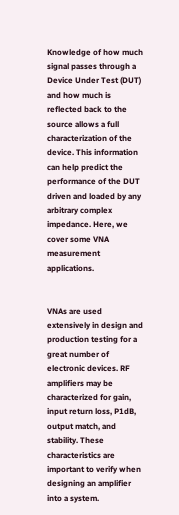Knowledge of how much signal passes through a Device Under Test (DUT) and how much is reflected back to the source allows a full characterization of the device. This information can help predict the performance of the DUT driven and loaded by any arbitrary complex impedance. Here, we cover some VNA measurement applications.


VNAs are used extensively in design and production testing for a great number of electronic devices. RF amplifiers may be characterized for gain, input return loss, P1dB, output match, and stability. These characteristics are important to verify when designing an amplifier into a system.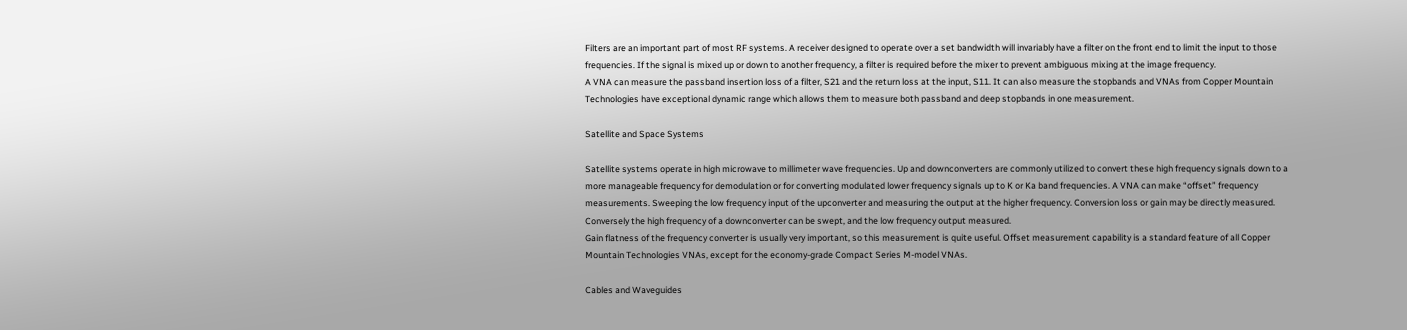Filters are an important part of most RF systems. A receiver designed to operate over a set bandwidth will invariably have a filter on the front end to limit the input to those frequencies. If the signal is mixed up or down to another frequency, a filter is required before the mixer to prevent ambiguous mixing at the image frequency.
A VNA can measure the passband insertion loss of a filter, S21 and the return loss at the input, S11. It can also measure the stopbands and VNAs from Copper Mountain Technologies have exceptional dynamic range which allows them to measure both passband and deep stopbands in one measurement.

Satellite and Space Systems

Satellite systems operate in high microwave to millimeter wave frequencies. Up and downconverters are commonly utilized to convert these high frequency signals down to a more manageable frequency for demodulation or for converting modulated lower frequency signals up to K or Ka band frequencies. A VNA can make “offset” frequency measurements. Sweeping the low frequency input of the upconverter and measuring the output at the higher frequency. Conversion loss or gain may be directly measured. Conversely the high frequency of a downconverter can be swept, and the low frequency output measured.
Gain flatness of the frequency converter is usually very important, so this measurement is quite useful. Offset measurement capability is a standard feature of all Copper Mountain Technologies VNAs, except for the economy-grade Compact Series M-model VNAs.

Cables and Waveguides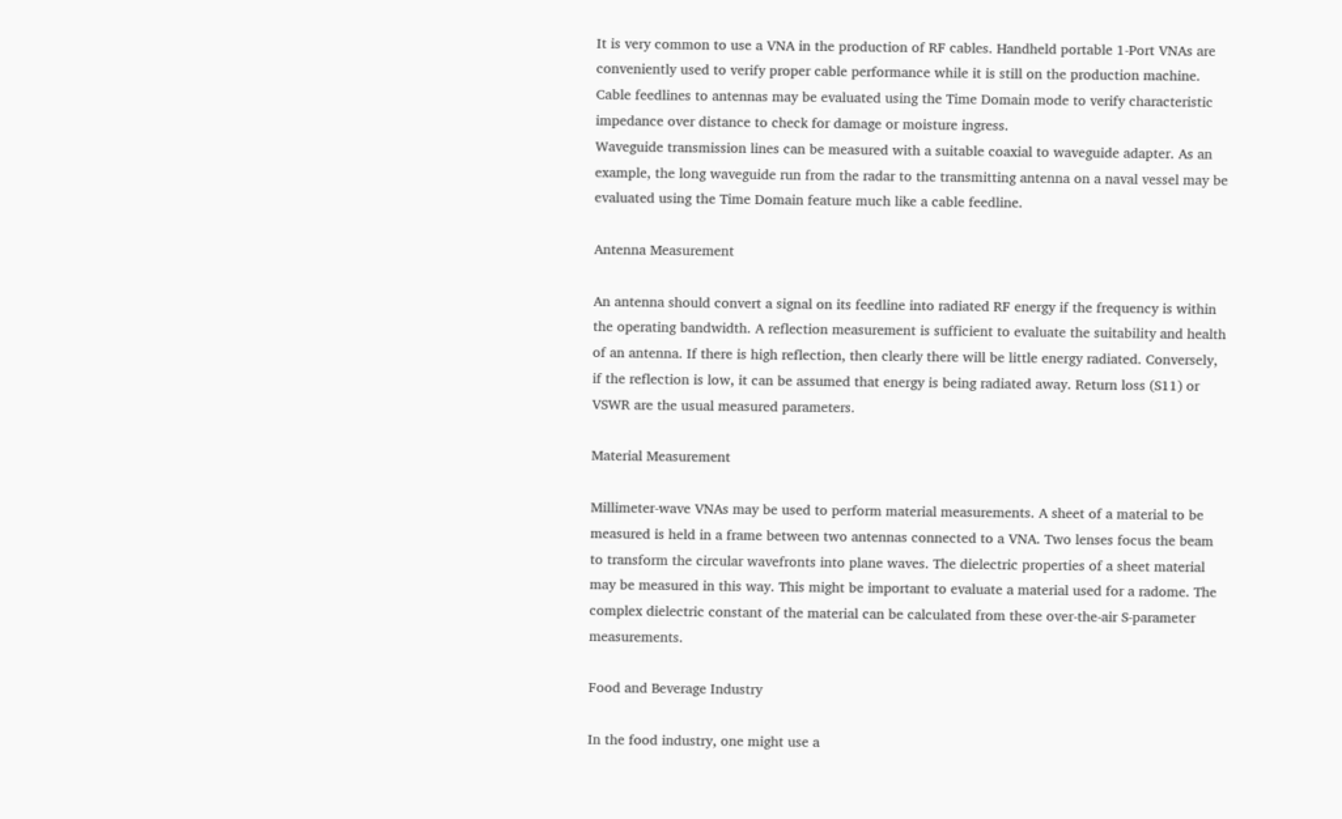It is very common to use a VNA in the production of RF cables. Handheld portable 1-Port VNAs are conveniently used to verify proper cable performance while it is still on the production machine. Cable feedlines to antennas may be evaluated using the Time Domain mode to verify characteristic impedance over distance to check for damage or moisture ingress.
Waveguide transmission lines can be measured with a suitable coaxial to waveguide adapter. As an example, the long waveguide run from the radar to the transmitting antenna on a naval vessel may be evaluated using the Time Domain feature much like a cable feedline.

Antenna Measurement

An antenna should convert a signal on its feedline into radiated RF energy if the frequency is within the operating bandwidth. A reflection measurement is sufficient to evaluate the suitability and health of an antenna. If there is high reflection, then clearly there will be little energy radiated. Conversely, if the reflection is low, it can be assumed that energy is being radiated away. Return loss (S11) or VSWR are the usual measured parameters.

Material Measurement

Millimeter-wave VNAs may be used to perform material measurements. A sheet of a material to be measured is held in a frame between two antennas connected to a VNA. Two lenses focus the beam to transform the circular wavefronts into plane waves. The dielectric properties of a sheet material may be measured in this way. This might be important to evaluate a material used for a radome. The complex dielectric constant of the material can be calculated from these over-the-air S-parameter measurements.

Food and Beverage Industry

In the food industry, one might use a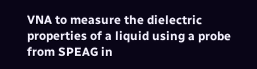VNA to measure the dielectric properties of a liquid using a probe from SPEAG in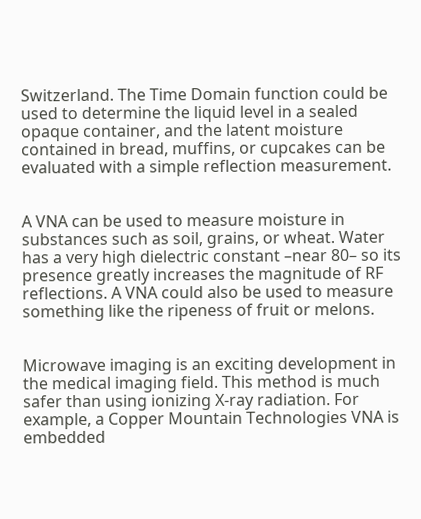Switzerland. The Time Domain function could be used to determine the liquid level in a sealed opaque container, and the latent moisture contained in bread, muffins, or cupcakes can be evaluated with a simple reflection measurement.


A VNA can be used to measure moisture in substances such as soil, grains, or wheat. Water has a very high dielectric constant –near 80– so its presence greatly increases the magnitude of RF reflections. A VNA could also be used to measure something like the ripeness of fruit or melons.


Microwave imaging is an exciting development in the medical imaging field. This method is much safer than using ionizing X-ray radiation. For example, a Copper Mountain Technologies VNA is embedded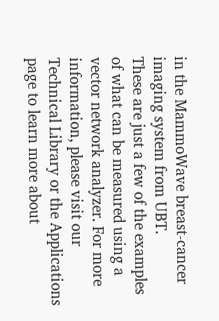in the MammoWave breast-cancer imaging system from UBT.
These are just a few of the examples of what can be measured using a vector network analyzer. For more information, please visit our Technical Library or the Applications page to learn more about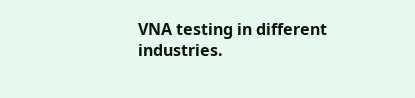VNA testing in different industries.